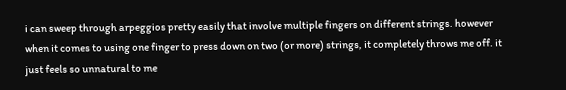i can sweep through arpeggios pretty easily that involve multiple fingers on different strings. however when it comes to using one finger to press down on two (or more) strings, it completely throws me off. it just feels so unnatural to me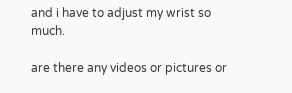and i have to adjust my wrist so much.

are there any videos or pictures or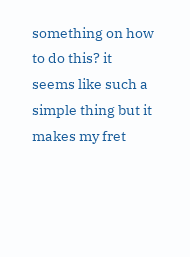something on how to do this? it seems like such a simple thing but it makes my fret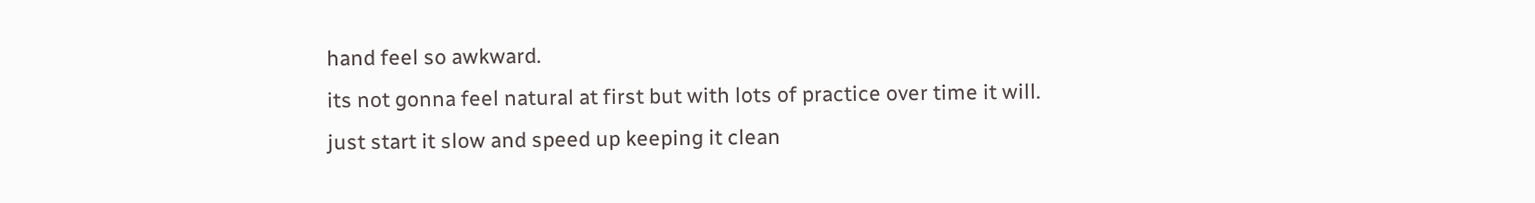hand feel so awkward.
its not gonna feel natural at first but with lots of practice over time it will.
just start it slow and speed up keeping it clean